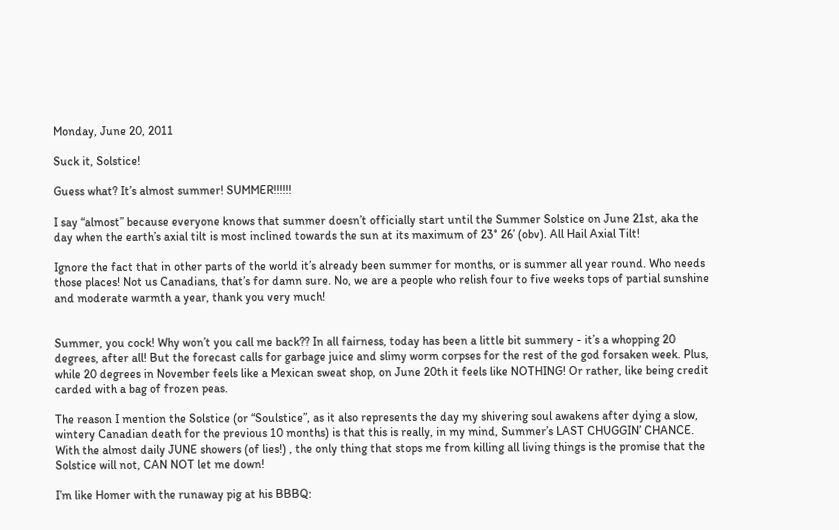Monday, June 20, 2011

Suck it, Solstice!

Guess what? It’s almost summer! SUMMER!!!!!!

I say “almost” because everyone knows that summer doesn’t officially start until the Summer Solstice on June 21st, aka the day when the earth’s axial tilt is most inclined towards the sun at its maximum of 23° 26’ (obv). All Hail Axial Tilt!

Ignore the fact that in other parts of the world it’s already been summer for months, or is summer all year round. Who needs those places! Not us Canadians, that’s for damn sure. No, we are a people who relish four to five weeks tops of partial sunshine and moderate warmth a year, thank you very much!


Summer, you cock! Why won’t you call me back?? In all fairness, today has been a little bit summery - it’s a whopping 20 degrees, after all! But the forecast calls for garbage juice and slimy worm corpses for the rest of the god forsaken week. Plus, while 20 degrees in November feels like a Mexican sweat shop, on June 20th it feels like NOTHING! Or rather, like being credit carded with a bag of frozen peas.

The reason I mention the Solstice (or “Soulstice”, as it also represents the day my shivering soul awakens after dying a slow, wintery Canadian death for the previous 10 months) is that this is really, in my mind, Summer’s LAST CHUGGIN’ CHANCE. With the almost daily JUNE showers (of lies!) , the only thing that stops me from killing all living things is the promise that the Solstice will not, CAN NOT let me down!

I’m like Homer with the runaway pig at his BBBQ: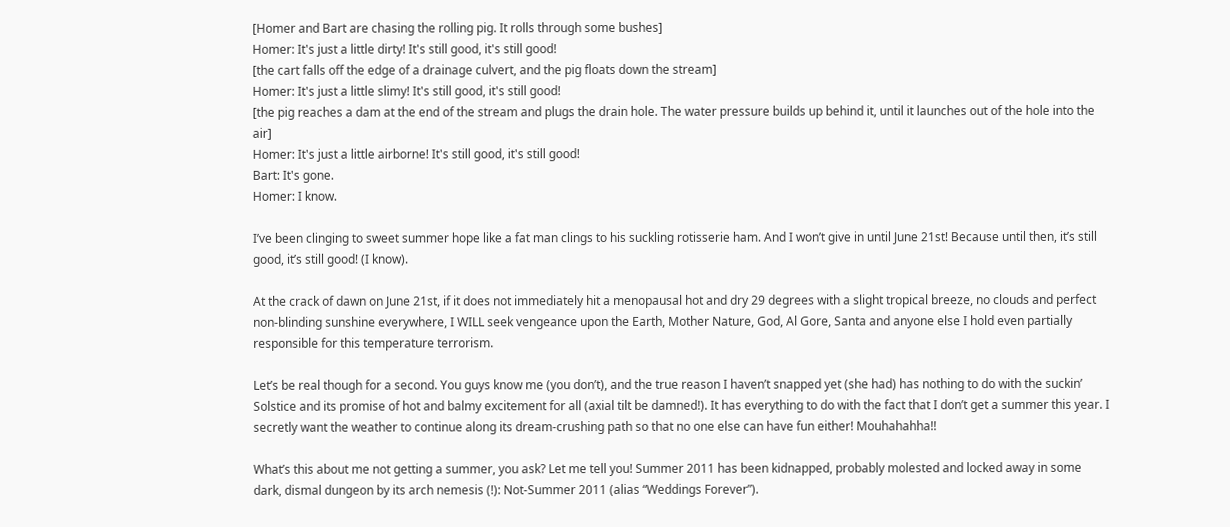[Homer and Bart are chasing the rolling pig. It rolls through some bushes]
Homer: It's just a little dirty! It's still good, it's still good!
[the cart falls off the edge of a drainage culvert, and the pig floats down the stream]
Homer: It's just a little slimy! It's still good, it's still good!
[the pig reaches a dam at the end of the stream and plugs the drain hole. The water pressure builds up behind it, until it launches out of the hole into the air]
Homer: It's just a little airborne! It's still good, it's still good!
Bart: It's gone.
Homer: I know.

I’ve been clinging to sweet summer hope like a fat man clings to his suckling rotisserie ham. And I won’t give in until June 21st! Because until then, it’s still good, it’s still good! (I know).

At the crack of dawn on June 21st, if it does not immediately hit a menopausal hot and dry 29 degrees with a slight tropical breeze, no clouds and perfect non-blinding sunshine everywhere, I WILL seek vengeance upon the Earth, Mother Nature, God, Al Gore, Santa and anyone else I hold even partially responsible for this temperature terrorism.

Let’s be real though for a second. You guys know me (you don’t), and the true reason I haven’t snapped yet (she had) has nothing to do with the suckin’ Solstice and its promise of hot and balmy excitement for all (axial tilt be damned!). It has everything to do with the fact that I don’t get a summer this year. I secretly want the weather to continue along its dream-crushing path so that no one else can have fun either! Mouhahahha!!

What’s this about me not getting a summer, you ask? Let me tell you! Summer 2011 has been kidnapped, probably molested and locked away in some dark, dismal dungeon by its arch nemesis (!): Not-Summer 2011 (alias “Weddings Forever”).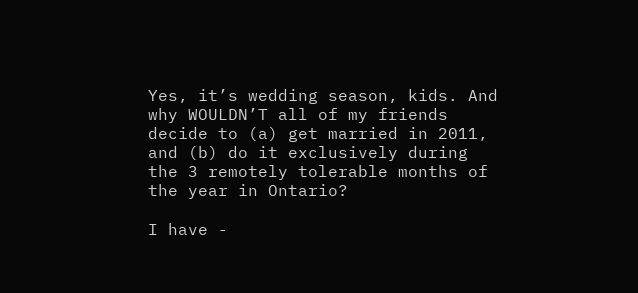Yes, it’s wedding season, kids. And why WOULDN’T all of my friends decide to (a) get married in 2011, and (b) do it exclusively during the 3 remotely tolerable months of the year in Ontario?

I have -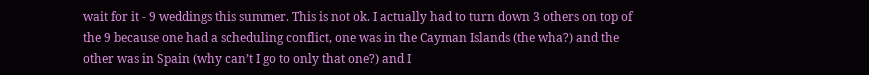wait for it - 9 weddings this summer. This is not ok. I actually had to turn down 3 others on top of the 9 because one had a scheduling conflict, one was in the Cayman Islands (the wha?) and the other was in Spain (why can’t I go to only that one?) and I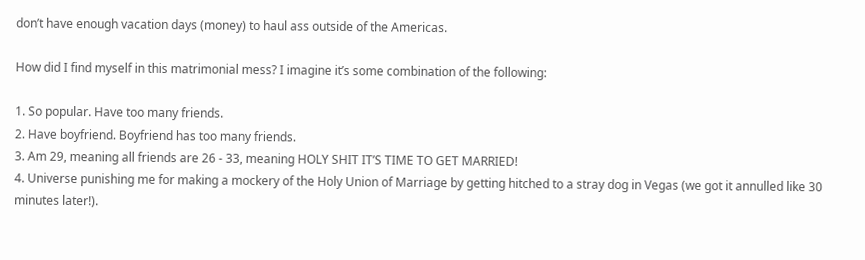don’t have enough vacation days (money) to haul ass outside of the Americas.

How did I find myself in this matrimonial mess? I imagine it’s some combination of the following:

1. So popular. Have too many friends.
2. Have boyfriend. Boyfriend has too many friends.
3. Am 29, meaning all friends are 26 - 33, meaning HOLY SHIT IT’S TIME TO GET MARRIED!
4. Universe punishing me for making a mockery of the Holy Union of Marriage by getting hitched to a stray dog in Vegas (we got it annulled like 30 minutes later!).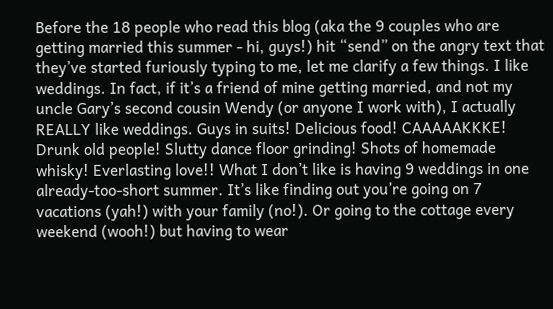Before the 18 people who read this blog (aka the 9 couples who are getting married this summer - hi, guys!) hit “send” on the angry text that they’ve started furiously typing to me, let me clarify a few things. I like weddings. In fact, if it’s a friend of mine getting married, and not my uncle Gary’s second cousin Wendy (or anyone I work with), I actually REALLY like weddings. Guys in suits! Delicious food! CAAAAAKKKE! Drunk old people! Slutty dance floor grinding! Shots of homemade whisky! Everlasting love!! What I don’t like is having 9 weddings in one already-too-short summer. It’s like finding out you’re going on 7 vacations (yah!) with your family (no!). Or going to the cottage every weekend (wooh!) but having to wear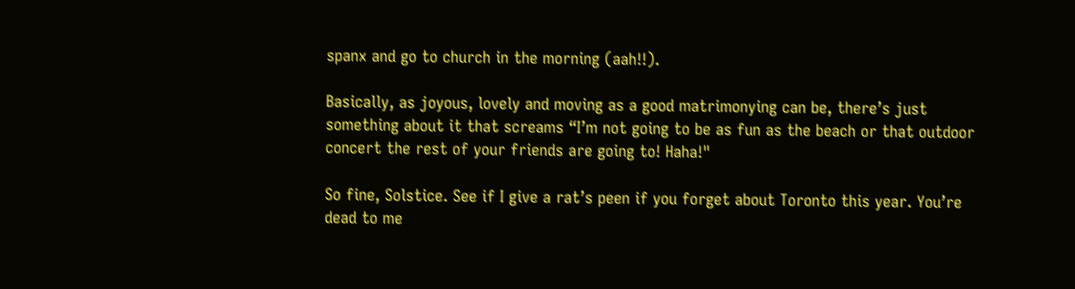spanx and go to church in the morning (aah!!).

Basically, as joyous, lovely and moving as a good matrimonying can be, there’s just something about it that screams “I’m not going to be as fun as the beach or that outdoor concert the rest of your friends are going to! Haha!"

So fine, Solstice. See if I give a rat’s peen if you forget about Toronto this year. You’re dead to me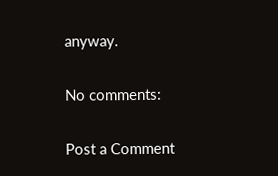anyway.

No comments:

Post a Comment